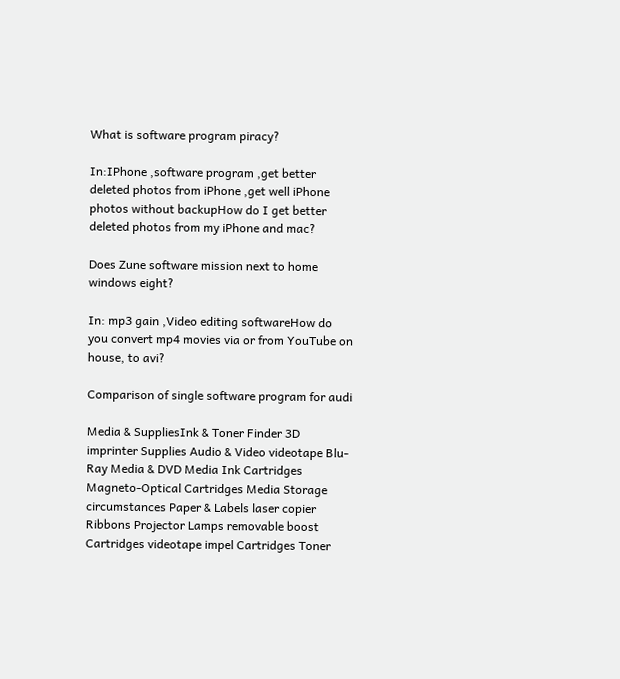What is software program piracy?

In:IPhone ,software program ,get better deleted photos from iPhone ,get well iPhone photos without backupHow do I get better deleted photos from my iPhone and mac?

Does Zune software mission next to home windows eight?

In: mp3 gain ,Video editing softwareHow do you convert mp4 movies via or from YouTube on house, to avi?

Comparison of single software program for audi

Media & SuppliesInk & Toner Finder 3D imprinter Supplies Audio & Video videotape Blu-Ray Media & DVD Media Ink Cartridges Magneto-Optical Cartridges Media Storage circumstances Paper & Labels laser copier Ribbons Projector Lamps removable boost Cartridges videotape impel Cartridges Toner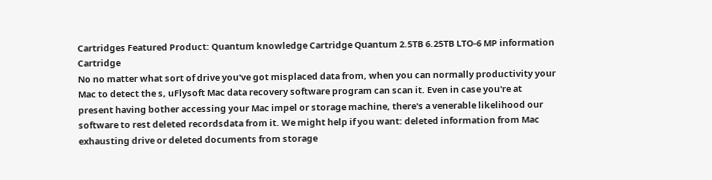Cartridges Featured Product: Quantum knowledge Cartridge Quantum 2.5TB 6.25TB LTO-6 MP information Cartridge
No no matter what sort of drive you've got misplaced data from, when you can normally productivity your Mac to detect the s, uFlysoft Mac data recovery software program can scan it. Even in case you're at present having bother accessing your Mac impel or storage machine, there's a venerable likelihood our software to rest deleted recordsdata from it. We might help if you want: deleted information from Mac exhausting drive or deleted documents from storage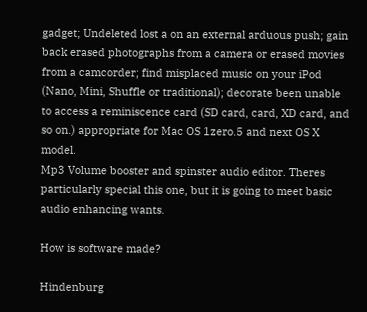gadget; Undeleted lost a on an external arduous push; gain back erased photographs from a camera or erased movies from a camcorder; find misplaced music on your iPod (Nano, Mini, Shuffle or traditional); decorate been unable to access a reminiscence card (SD card, card, XD card, and so on.) appropriate for Mac OS 1zero.5 and next OS X model.
Mp3 Volume booster and spinster audio editor. Theres particularly special this one, but it is going to meet basic audio enhancing wants.

How is software made?

Hindenburg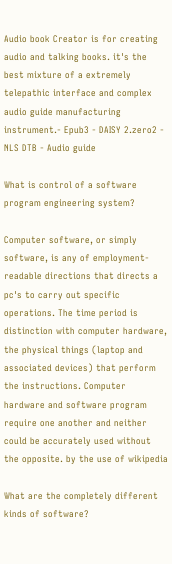Audio book Creator is for creating audio and talking books. it's the best mixture of a extremely telepathic interface and complex audio guide manufacturing instrument.- Epub3 - DAISY 2.zero2 - NLS DTB - Audio guide

What is control of a software program engineering system?

Computer software, or simply software, is any of employment-readable directions that directs a pc's to carry out specific operations. The time period is distinction with computer hardware, the physical things (laptop and associated devices) that perform the instructions. Computer hardware and software program require one another and neither could be accurately used without the opposite. by the use of wikipedia

What are the completely different kinds of software?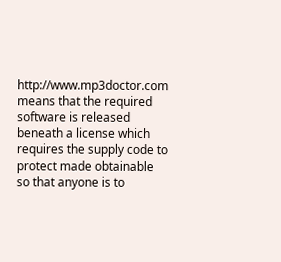http://www.mp3doctor.com means that the required software is released beneath a license which requires the supply code to protect made obtainable so that anyone is to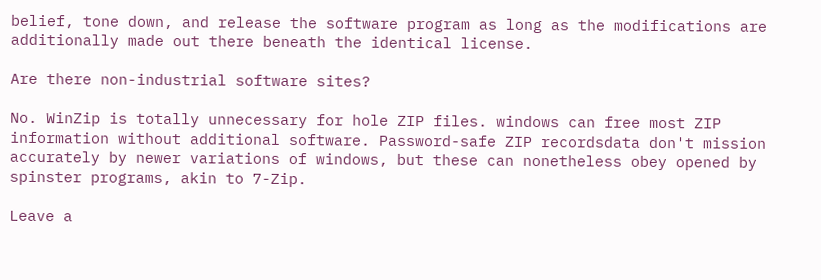belief, tone down, and release the software program as long as the modifications are additionally made out there beneath the identical license.

Are there non-industrial software sites?

No. WinZip is totally unnecessary for hole ZIP files. windows can free most ZIP information without additional software. Password-safe ZIP recordsdata don't mission accurately by newer variations of windows, but these can nonetheless obey opened by spinster programs, akin to 7-Zip.

Leave a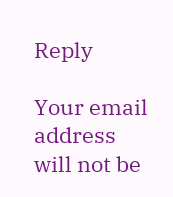Reply

Your email address will not be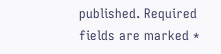published. Required fields are marked *